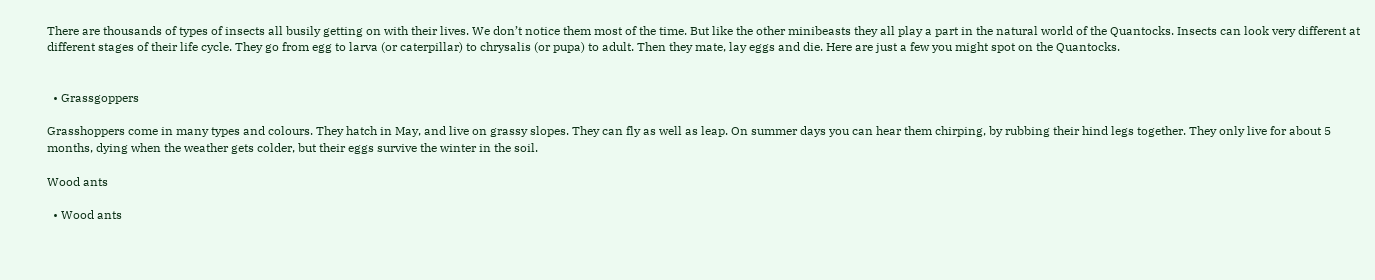There are thousands of types of insects all busily getting on with their lives. We don’t notice them most of the time. But like the other minibeasts they all play a part in the natural world of the Quantocks. Insects can look very different at different stages of their life cycle. They go from egg to larva (or caterpillar) to chrysalis (or pupa) to adult. Then they mate, lay eggs and die. Here are just a few you might spot on the Quantocks.


  • Grassgoppers

Grasshoppers come in many types and colours. They hatch in May, and live on grassy slopes. They can fly as well as leap. On summer days you can hear them chirping, by rubbing their hind legs together. They only live for about 5 months, dying when the weather gets colder, but their eggs survive the winter in the soil.

Wood ants

  • Wood ants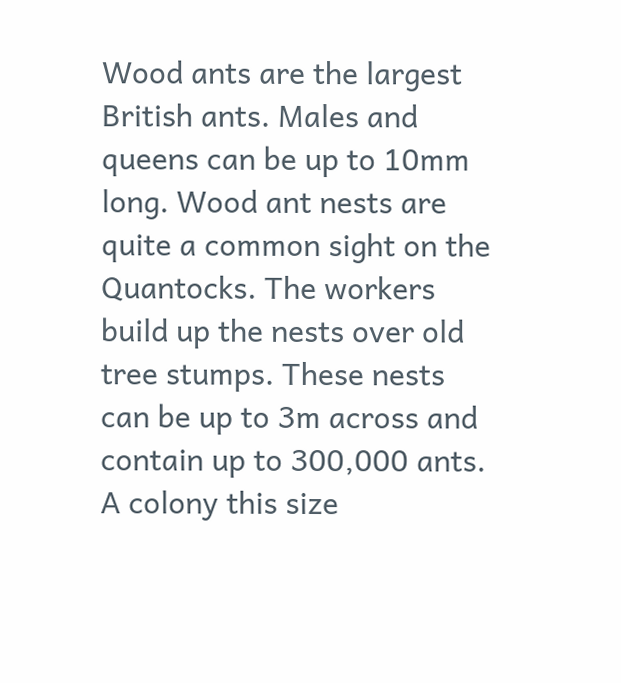Wood ants are the largest British ants. Males and queens can be up to 10mm long. Wood ant nests are quite a common sight on the Quantocks. The workers build up the nests over old tree stumps. These nests can be up to 3m across and contain up to 300,000 ants. A colony this size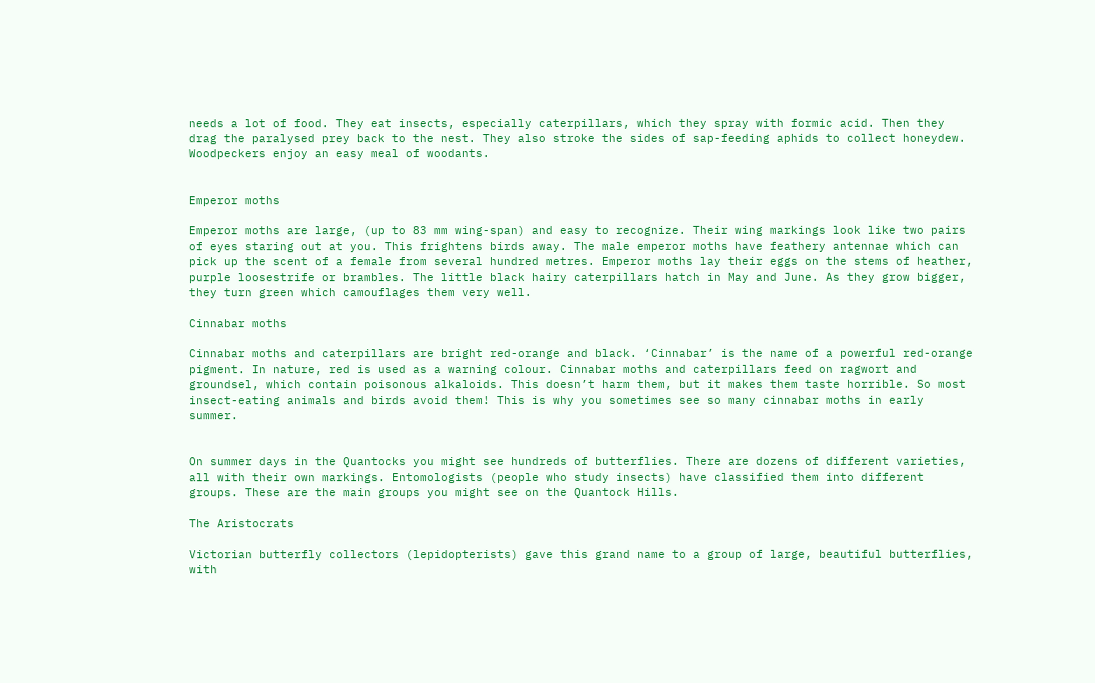needs a lot of food. They eat insects, especially caterpillars, which they spray with formic acid. Then they drag the paralysed prey back to the nest. They also stroke the sides of sap-feeding aphids to collect honeydew. Woodpeckers enjoy an easy meal of woodants.


Emperor moths

Emperor moths are large, (up to 83 mm wing-span) and easy to recognize. Their wing markings look like two pairs of eyes staring out at you. This frightens birds away. The male emperor moths have feathery antennae which can pick up the scent of a female from several hundred metres. Emperor moths lay their eggs on the stems of heather, purple loosestrife or brambles. The little black hairy caterpillars hatch in May and June. As they grow bigger, they turn green which camouflages them very well.

Cinnabar moths

Cinnabar moths and caterpillars are bright red-orange and black. ‘Cinnabar’ is the name of a powerful red-orange pigment. In nature, red is used as a warning colour. Cinnabar moths and caterpillars feed on ragwort and groundsel, which contain poisonous alkaloids. This doesn’t harm them, but it makes them taste horrible. So most insect-eating animals and birds avoid them! This is why you sometimes see so many cinnabar moths in early summer.


On summer days in the Quantocks you might see hundreds of butterflies. There are dozens of different varieties, all with their own markings. Entomologists (people who study insects) have classified them into different groups. These are the main groups you might see on the Quantock Hills.

The Aristocrats

Victorian butterfly collectors (lepidopterists) gave this grand name to a group of large, beautiful butterflies, with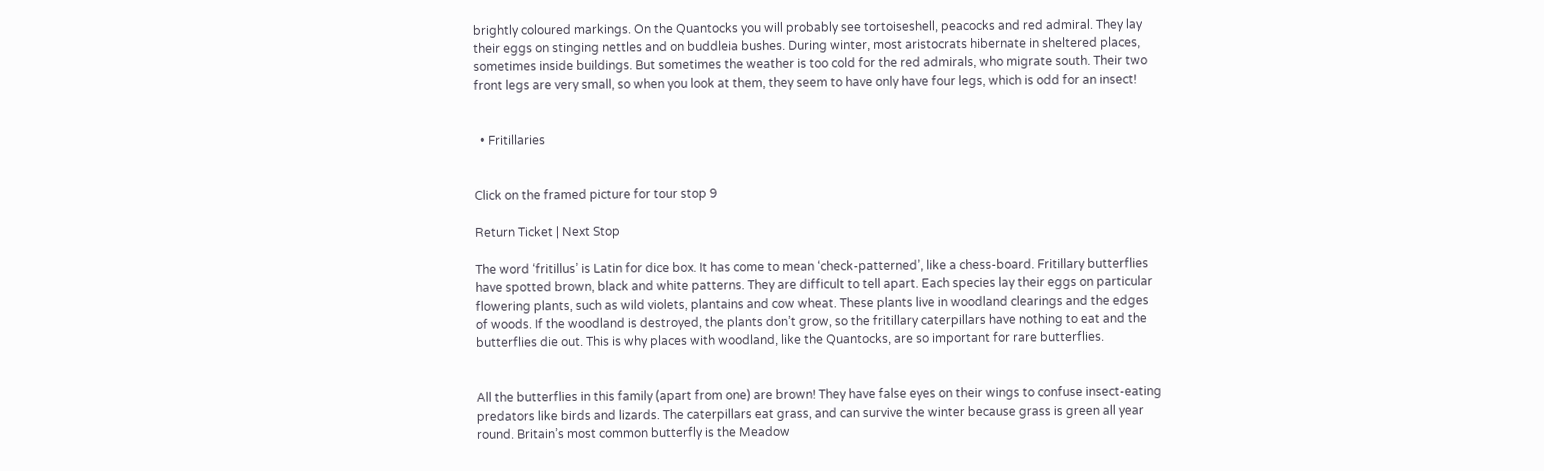brightly coloured markings. On the Quantocks you will probably see tortoiseshell, peacocks and red admiral. They lay their eggs on stinging nettles and on buddleia bushes. During winter, most aristocrats hibernate in sheltered places, sometimes inside buildings. But sometimes the weather is too cold for the red admirals, who migrate south. Their two front legs are very small, so when you look at them, they seem to have only have four legs, which is odd for an insect!


  • Fritillaries


Click on the framed picture for tour stop 9

Return Ticket | Next Stop

The word ‘fritillus’ is Latin for dice box. It has come to mean ‘check-patterned’, like a chess-board. Fritillary butterflies have spotted brown, black and white patterns. They are difficult to tell apart. Each species lay their eggs on particular flowering plants, such as wild violets, plantains and cow wheat. These plants live in woodland clearings and the edges of woods. If the woodland is destroyed, the plants don’t grow, so the fritillary caterpillars have nothing to eat and the butterflies die out. This is why places with woodland, like the Quantocks, are so important for rare butterflies.


All the butterflies in this family (apart from one) are brown! They have false eyes on their wings to confuse insect-eating predators like birds and lizards. The caterpillars eat grass, and can survive the winter because grass is green all year round. Britain’s most common butterfly is the Meadow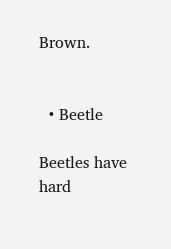Brown.


  • Beetle

Beetles have hard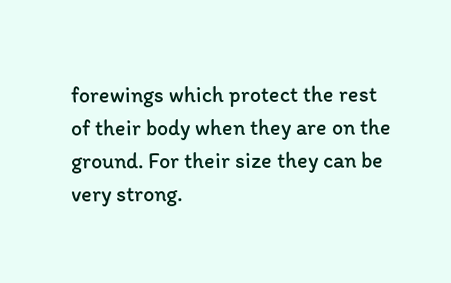forewings which protect the rest of their body when they are on the ground. For their size they can be very strong.